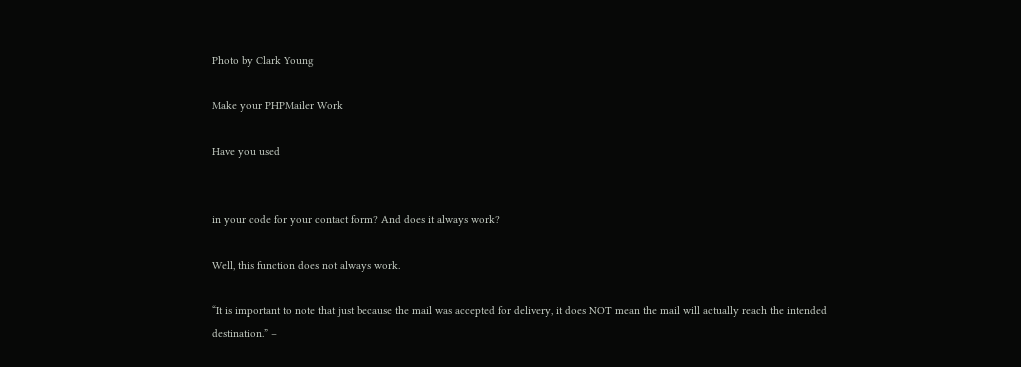Photo by Clark Young

Make your PHPMailer Work

Have you used


in your code for your contact form? And does it always work?

Well, this function does not always work.

“It is important to note that just because the mail was accepted for delivery, it does NOT mean the mail will actually reach the intended destination.” –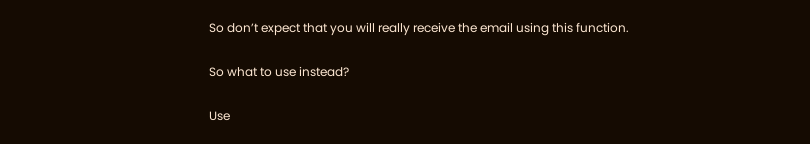So don’t expect that you will really receive the email using this function.

So what to use instead?

Use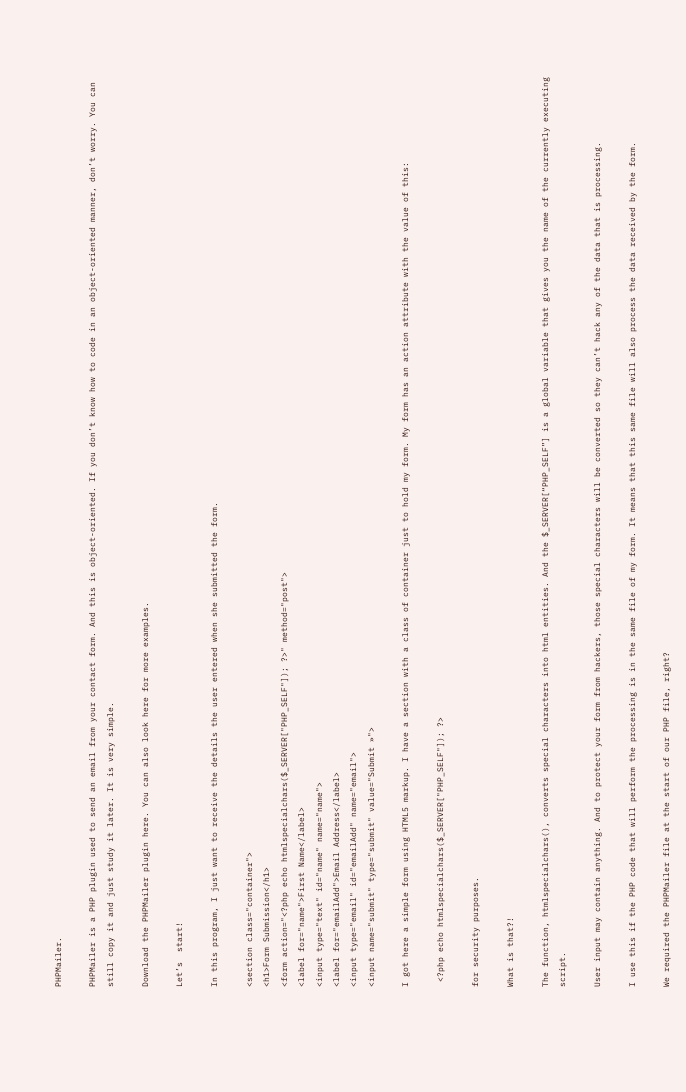PHPMailer.

PHPMailer is a PHP plugin used to send an email from your contact form. And this is object-oriented. If you don’t know how to code in an object-oriented manner, don’t worry. You can still copy it and just study it later. It is very simple.

Download the PHPMailer plugin here. You can also look here for more examples.

Let’s  start!

In this program, I just want to receive the details the user entered when she submitted the form.

<section class="container">
<h1>Form Submission</h1>
<form action="<?php echo htmlspecialchars($_SERVER["PHP_SELF"]); ?>" method="post">
<label for="name">First Name</label>
<input type="text" id="name" name="name">
<label for="emailAdd">Email Address</label>
<input type="email" id="emailAdd" name="email">
<input name="submit" type="submit" value="Submit »">

I got here a simple form using HTML5 markup. I have a section with a class of container just to hold my form. My form has an action attribute with the value of this:

 <?php echo htmlspecialchars($_SERVER["PHP_SELF"]); ?>

for security purposes.

What is that?!

The function, htmlspecialchars(), converts special characters into html entities. And the $_SERVER[“PHP_SELF”] is a global variable that gives you the name of the currently executing script.

User input may contain anything. And to protect your form from hackers, those special characters will be converted so they can’t hack any of the data that is processing.

I use this if the PHP code that will perform the processing is in the same file of my form. It means that this same file will also process the data received by the form.

We required the PHPMailer file at the start of our PHP file, right?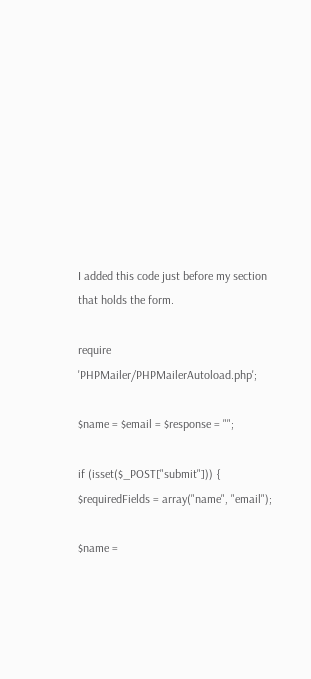I added this code just before my section that holds the form.

require 'PHPMailer/PHPMailerAutoload.php';

$name = $email = $response = "";

if (isset($_POST["submit"])) {
$requiredFields = array("name", "email");

$name =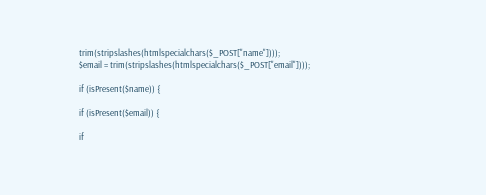trim(stripslashes(htmlspecialchars($_POST["name"])));
$email = trim(stripslashes(htmlspecialchars($_POST["email"])));

if (isPresent($name)) {

if (isPresent($email)) {

if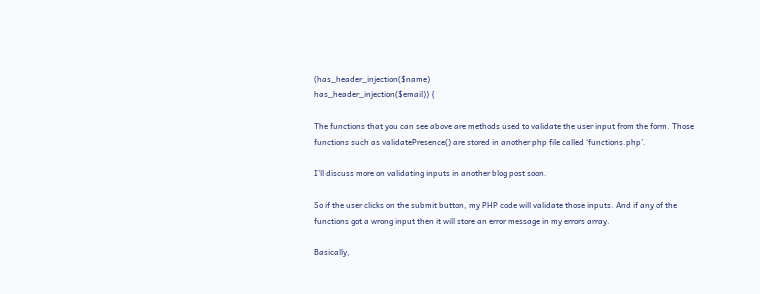(has_header_injection($name)
has_header_injection($email)) {

The functions that you can see above are methods used to validate the user input from the form. Those functions such as validatePresence() are stored in another php file called ‘functions.php’.

I’ll discuss more on validating inputs in another blog post soon.

So if the user clicks on the submit button, my PHP code will validate those inputs. And if any of the functions got a wrong input then it will store an error message in my errors array.

Basically,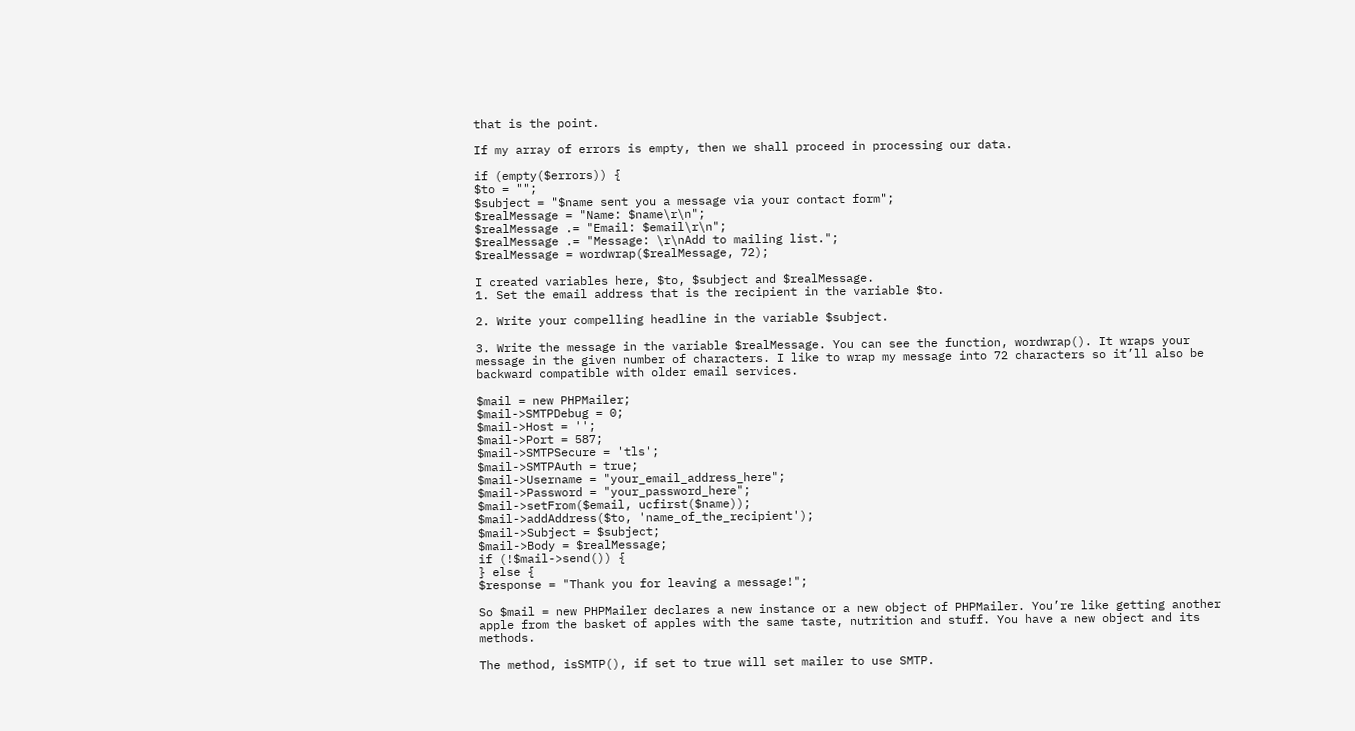that is the point.

If my array of errors is empty, then we shall proceed in processing our data.

if (empty($errors)) {
$to = "";
$subject = "$name sent you a message via your contact form";
$realMessage = "Name: $name\r\n";
$realMessage .= "Email: $email\r\n";
$realMessage .= "Message: \r\nAdd to mailing list.";
$realMessage = wordwrap($realMessage, 72);

I created variables here, $to, $subject and $realMessage.
1. Set the email address that is the recipient in the variable $to.

2. Write your compelling headline in the variable $subject.

3. Write the message in the variable $realMessage. You can see the function, wordwrap(). It wraps your message in the given number of characters. I like to wrap my message into 72 characters so it’ll also be backward compatible with older email services.

$mail = new PHPMailer;
$mail->SMTPDebug = 0;
$mail->Host = '';
$mail->Port = 587;
$mail->SMTPSecure = 'tls';
$mail->SMTPAuth = true;
$mail->Username = "your_email_address_here";
$mail->Password = "your_password_here";
$mail->setFrom($email, ucfirst($name));
$mail->addAddress($to, 'name_of_the_recipient');
$mail->Subject = $subject;
$mail->Body = $realMessage;
if (!$mail->send()) {
} else {
$response = "Thank you for leaving a message!";

So $mail = new PHPMailer declares a new instance or a new object of PHPMailer. You’re like getting another apple from the basket of apples with the same taste, nutrition and stuff. You have a new object and its methods.

The method, isSMTP(), if set to true will set mailer to use SMTP.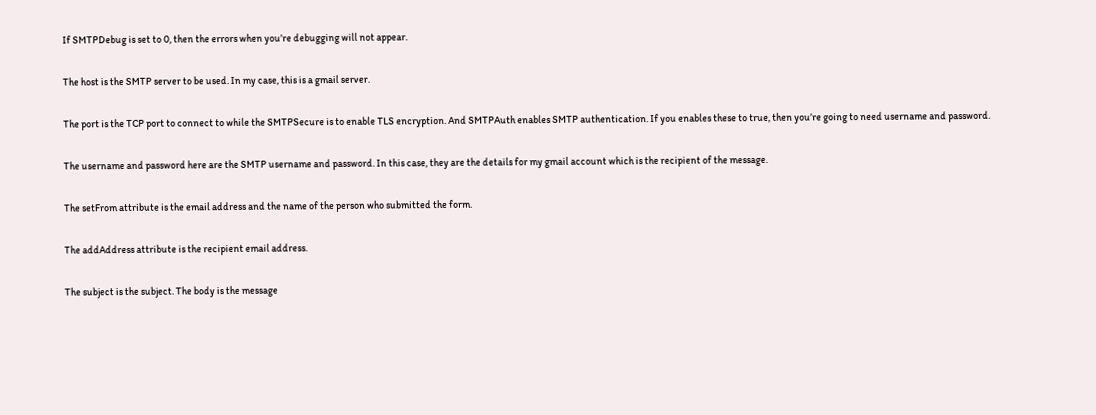If SMTPDebug is set to 0, then the errors when you’re debugging will not appear.

The host is the SMTP server to be used. In my case, this is a gmail server.

The port is the TCP port to connect to while the SMTPSecure is to enable TLS encryption. And SMTPAuth enables SMTP authentication. If you enables these to true, then you’re going to need username and password.

The username and password here are the SMTP username and password. In this case, they are the details for my gmail account which is the recipient of the message.

The setFrom attribute is the email address and the name of the person who submitted the form.

The addAddress attribute is the recipient email address.

The subject is the subject. The body is the message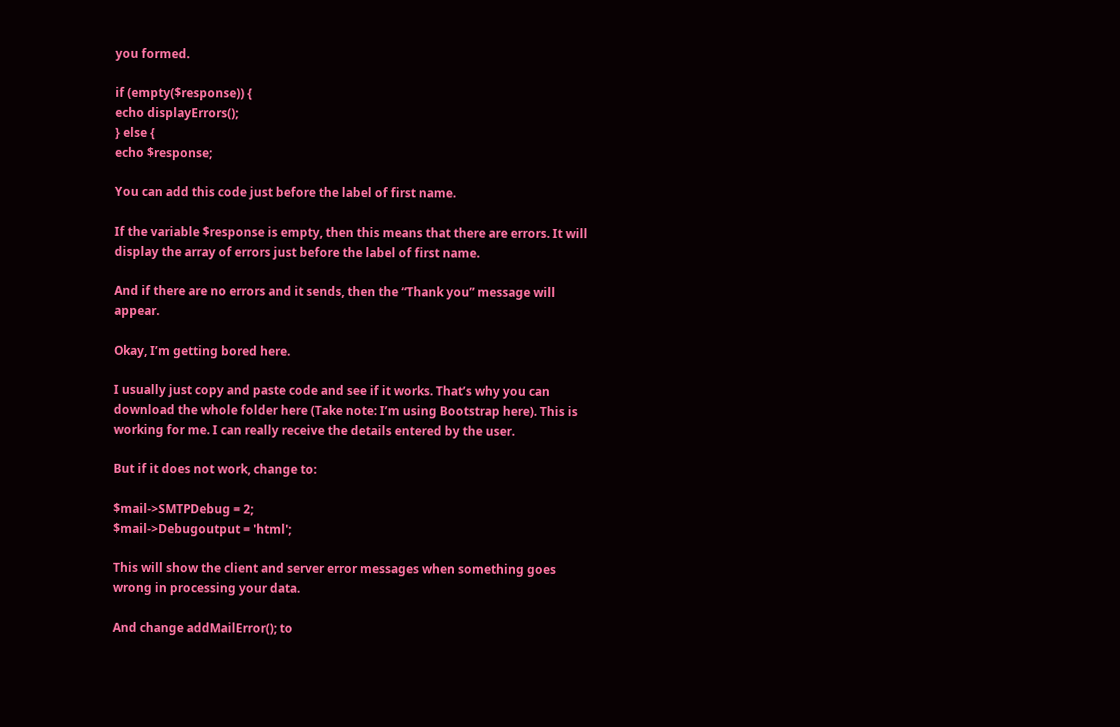you formed.

if (empty($response)) {
echo displayErrors();
} else {
echo $response;

You can add this code just before the label of first name.

If the variable $response is empty, then this means that there are errors. It will display the array of errors just before the label of first name.

And if there are no errors and it sends, then the “Thank you” message will appear.

Okay, I’m getting bored here.

I usually just copy and paste code and see if it works. That’s why you can download the whole folder here (Take note: I’m using Bootstrap here). This is working for me. I can really receive the details entered by the user.

But if it does not work, change to:

$mail->SMTPDebug = 2;
$mail->Debugoutput = 'html';

This will show the client and server error messages when something goes wrong in processing your data.

And change addMailError(); to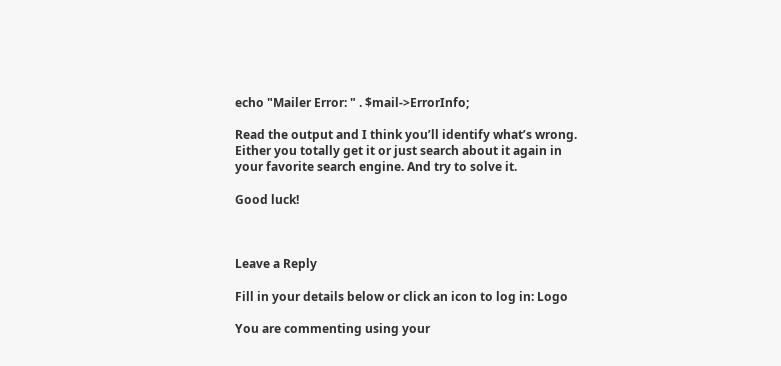echo "Mailer Error: " . $mail->ErrorInfo;

Read the output and I think you’ll identify what’s wrong. Either you totally get it or just search about it again in your favorite search engine. And try to solve it.

Good luck!



Leave a Reply

Fill in your details below or click an icon to log in: Logo

You are commenting using your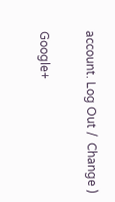account. Log Out /  Change )

Google+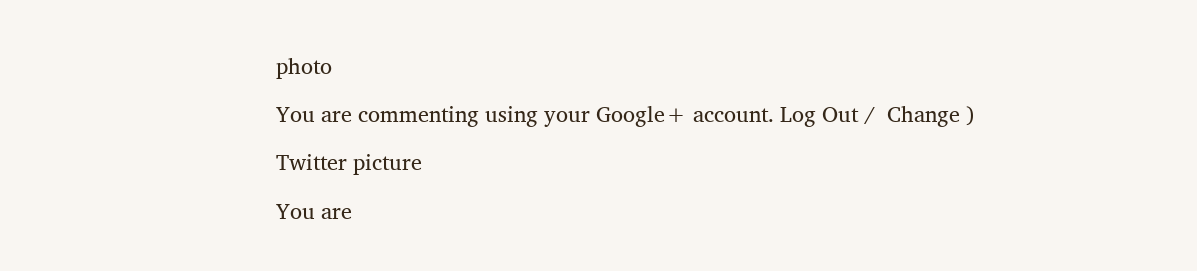photo

You are commenting using your Google+ account. Log Out /  Change )

Twitter picture

You are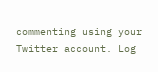commenting using your Twitter account. Log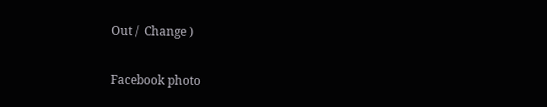Out /  Change )

Facebook photo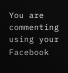You are commenting using your Facebook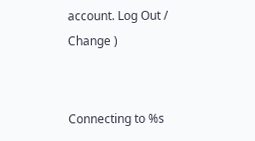account. Log Out /  Change )


Connecting to %s